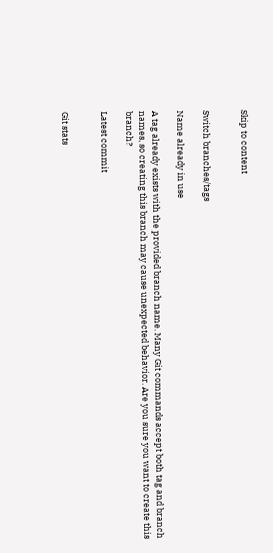Skip to content


Switch branches/tags

Name already in use

A tag already exists with the provided branch name. Many Git commands accept both tag and branch names, so creating this branch may cause unexpected behavior. Are you sure you want to create this branch?

Latest commit


Git stats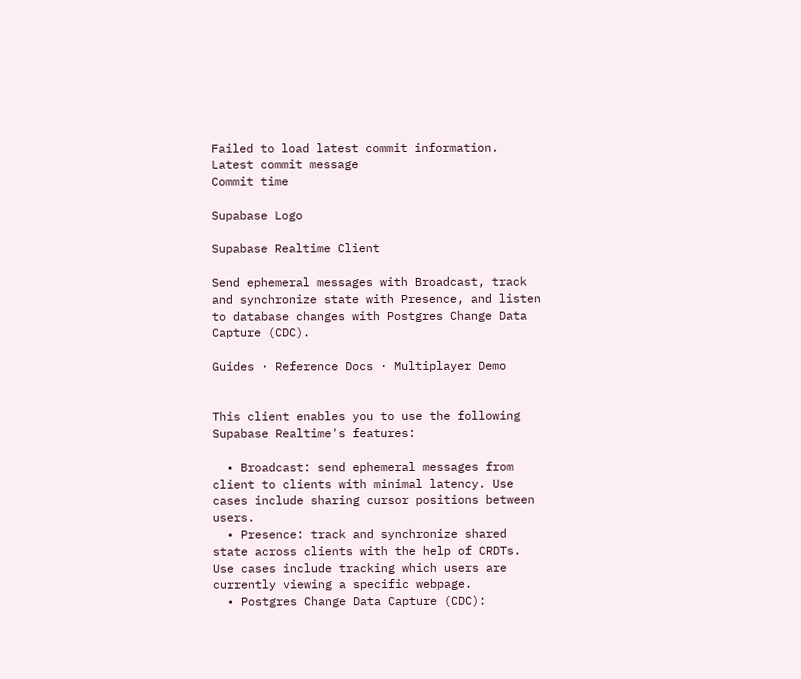Failed to load latest commit information.
Latest commit message
Commit time

Supabase Logo

Supabase Realtime Client

Send ephemeral messages with Broadcast, track and synchronize state with Presence, and listen to database changes with Postgres Change Data Capture (CDC).

Guides · Reference Docs · Multiplayer Demo


This client enables you to use the following Supabase Realtime's features:

  • Broadcast: send ephemeral messages from client to clients with minimal latency. Use cases include sharing cursor positions between users.
  • Presence: track and synchronize shared state across clients with the help of CRDTs. Use cases include tracking which users are currently viewing a specific webpage.
  • Postgres Change Data Capture (CDC):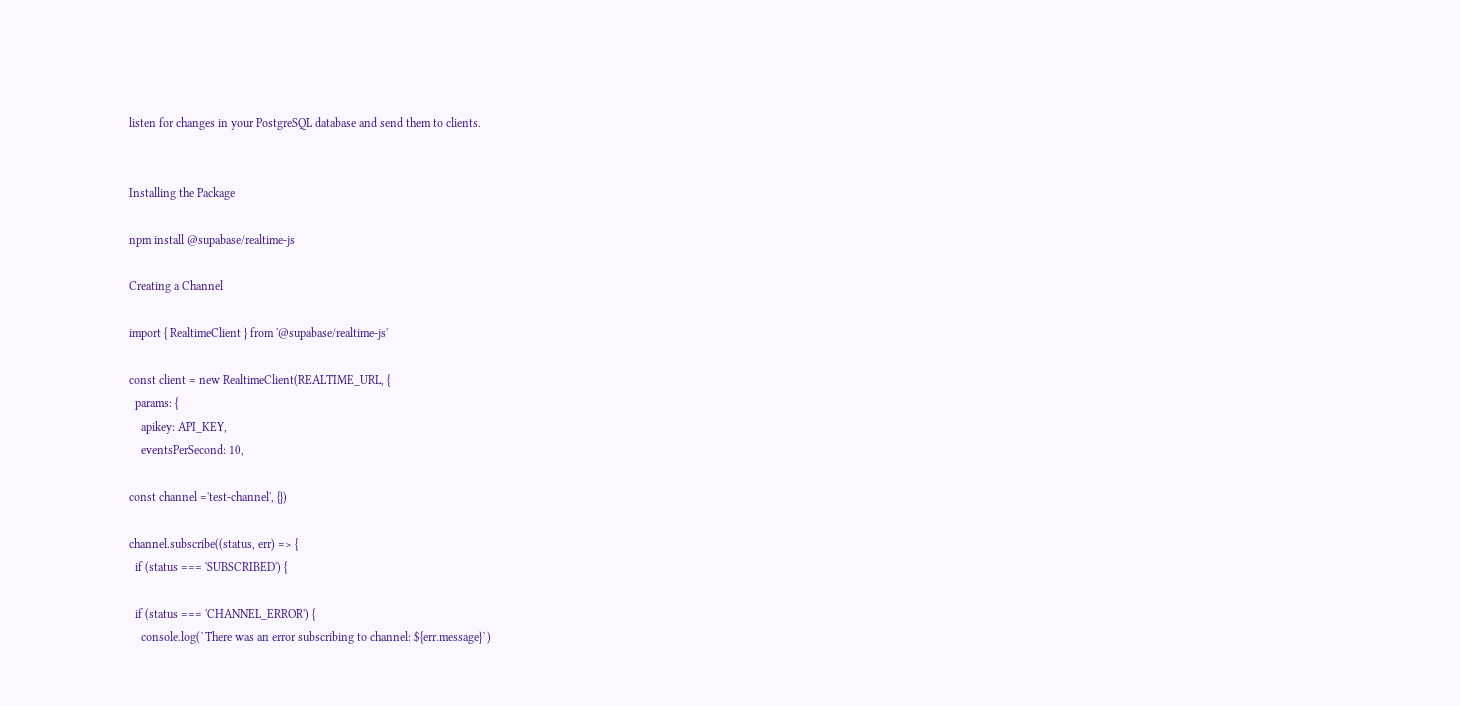listen for changes in your PostgreSQL database and send them to clients.


Installing the Package

npm install @supabase/realtime-js

Creating a Channel

import { RealtimeClient } from '@supabase/realtime-js'

const client = new RealtimeClient(REALTIME_URL, {
  params: {
    apikey: API_KEY,
    eventsPerSecond: 10,

const channel ='test-channel', {})

channel.subscribe((status, err) => {
  if (status === 'SUBSCRIBED') {

  if (status === 'CHANNEL_ERROR') {
    console.log(`There was an error subscribing to channel: ${err.message}`)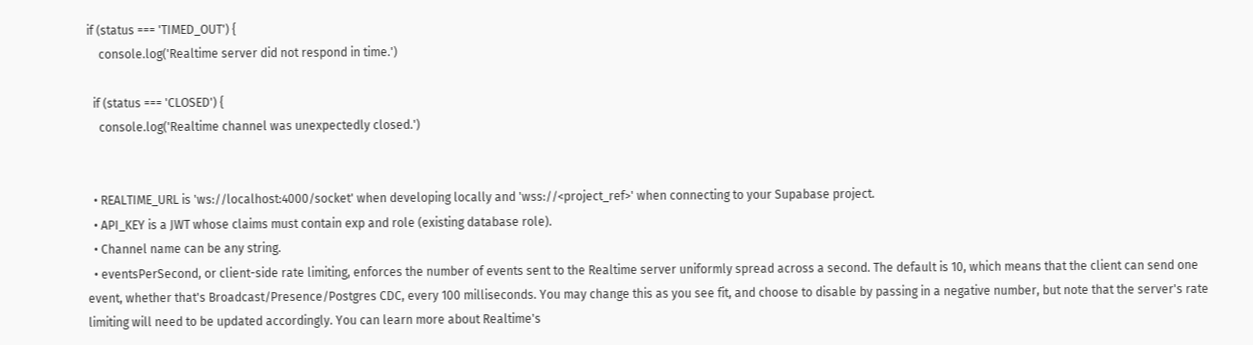if (status === 'TIMED_OUT') {
    console.log('Realtime server did not respond in time.')

  if (status === 'CLOSED') {
    console.log('Realtime channel was unexpectedly closed.')


  • REALTIME_URL is 'ws://localhost:4000/socket' when developing locally and 'wss://<project_ref>' when connecting to your Supabase project.
  • API_KEY is a JWT whose claims must contain exp and role (existing database role).
  • Channel name can be any string.
  • eventsPerSecond, or client-side rate limiting, enforces the number of events sent to the Realtime server uniformly spread across a second. The default is 10, which means that the client can send one event, whether that's Broadcast/Presence/Postgres CDC, every 100 milliseconds. You may change this as you see fit, and choose to disable by passing in a negative number, but note that the server's rate limiting will need to be updated accordingly. You can learn more about Realtime's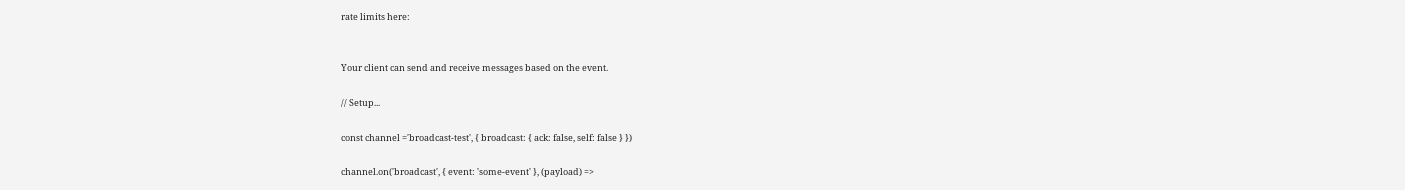rate limits here:


Your client can send and receive messages based on the event.

// Setup...

const channel ='broadcast-test', { broadcast: { ack: false, self: false } })

channel.on('broadcast', { event: 'some-event' }, (payload) =>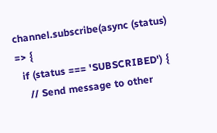channel.subscribe(async (status) => {
  if (status === 'SUBSCRIBED') {
    // Send message to other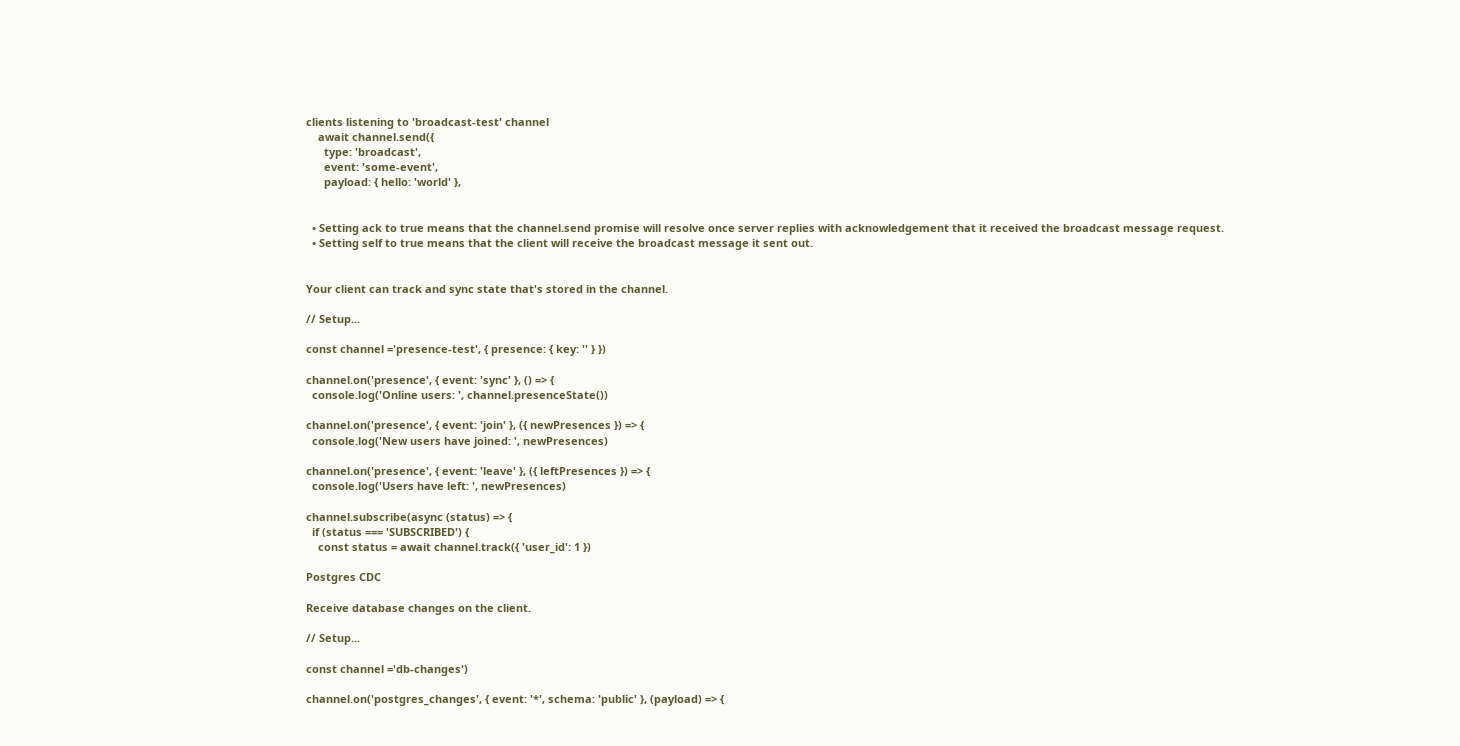clients listening to 'broadcast-test' channel
    await channel.send({
      type: 'broadcast',
      event: 'some-event',
      payload: { hello: 'world' },


  • Setting ack to true means that the channel.send promise will resolve once server replies with acknowledgement that it received the broadcast message request.
  • Setting self to true means that the client will receive the broadcast message it sent out.


Your client can track and sync state that's stored in the channel.

// Setup...

const channel ='presence-test', { presence: { key: '' } })

channel.on('presence', { event: 'sync' }, () => {
  console.log('Online users: ', channel.presenceState())

channel.on('presence', { event: 'join' }, ({ newPresences }) => {
  console.log('New users have joined: ', newPresences)

channel.on('presence', { event: 'leave' }, ({ leftPresences }) => {
  console.log('Users have left: ', newPresences)

channel.subscribe(async (status) => {
  if (status === 'SUBSCRIBED') {
    const status = await channel.track({ 'user_id': 1 })

Postgres CDC

Receive database changes on the client.

// Setup...

const channel ='db-changes')

channel.on('postgres_changes', { event: '*', schema: 'public' }, (payload) => {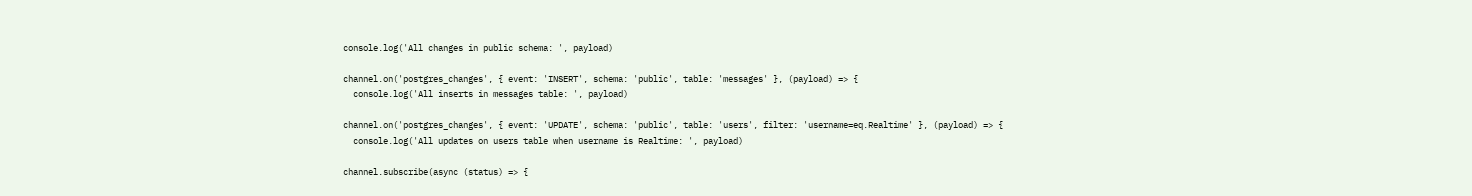console.log('All changes in public schema: ', payload)

channel.on('postgres_changes', { event: 'INSERT', schema: 'public', table: 'messages' }, (payload) => {
  console.log('All inserts in messages table: ', payload)

channel.on('postgres_changes', { event: 'UPDATE', schema: 'public', table: 'users', filter: 'username=eq.Realtime' }, (payload) => {
  console.log('All updates on users table when username is Realtime: ', payload)

channel.subscribe(async (status) => {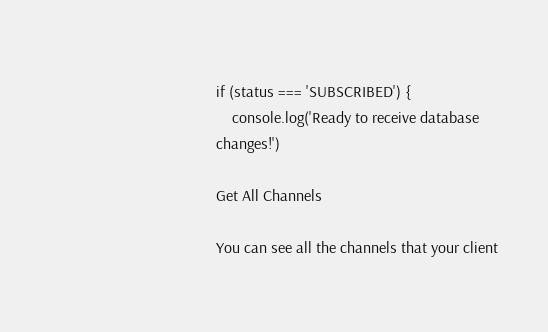if (status === 'SUBSCRIBED') {
    console.log('Ready to receive database changes!')

Get All Channels

You can see all the channels that your client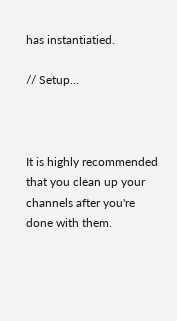has instantiatied.

// Setup...



It is highly recommended that you clean up your channels after you're done with them.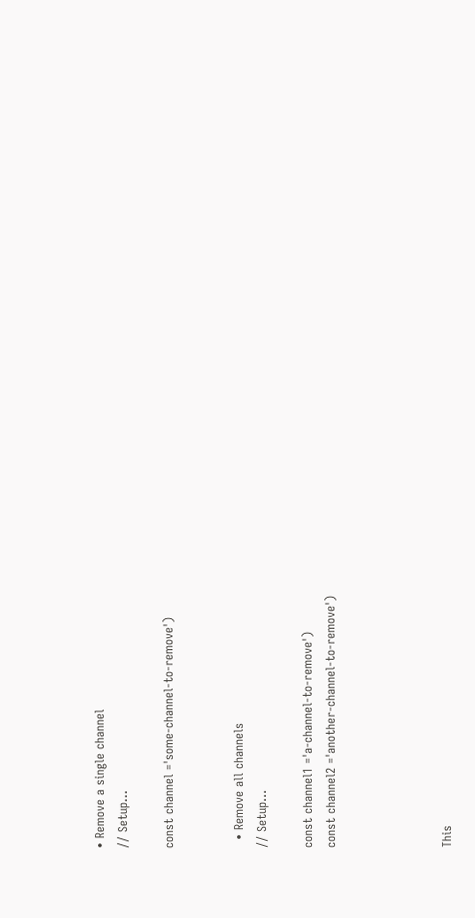• Remove a single channel
// Setup...

const channel ='some-channel-to-remove')


  • Remove all channels
// Setup...

const channel1 ='a-channel-to-remove')
const channel2 ='another-channel-to-remove')




This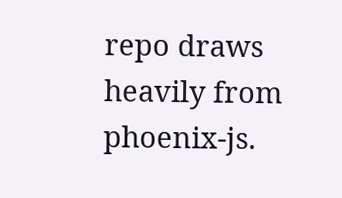repo draws heavily from phoenix-js.